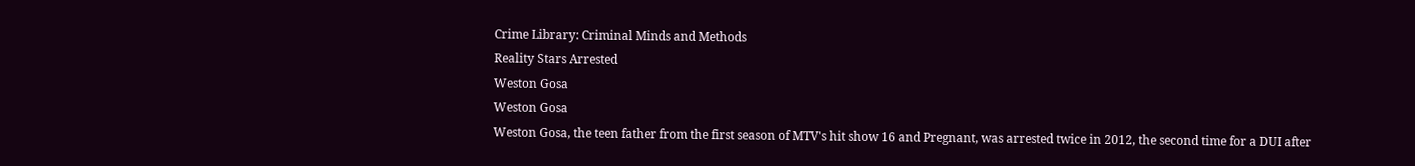Crime Library: Criminal Minds and Methods
Reality Stars Arrested
Weston Gosa
Weston Gosa
Weston Gosa, the teen father from the first season of MTV's hit show 16 and Pregnant, was arrested twice in 2012, the second time for a DUI after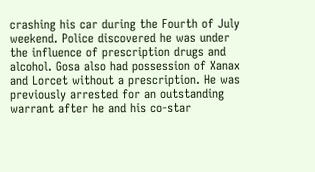crashing his car during the Fourth of July weekend. Police discovered he was under the influence of prescription drugs and alcohol. Gosa also had possession of Xanax and Lorcet without a prescription. He was previously arrested for an outstanding warrant after he and his co-star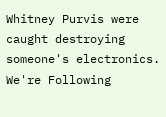Whitney Purvis were caught destroying someone's electronics.
We're Following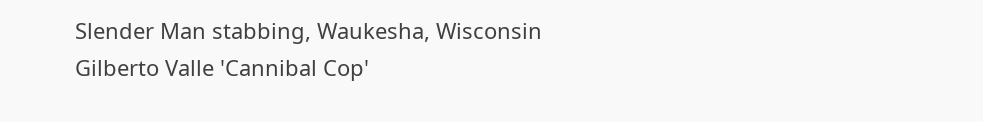Slender Man stabbing, Waukesha, Wisconsin
Gilberto Valle 'Cannibal Cop'